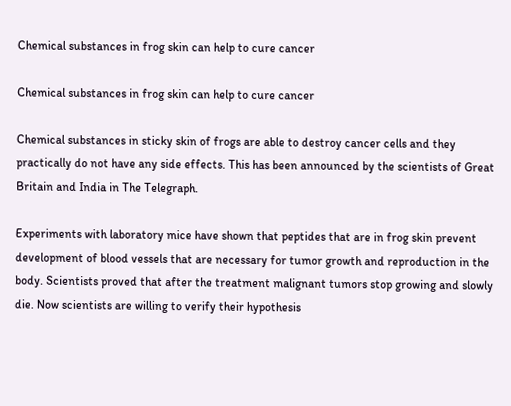Chemical substances in frog skin can help to cure cancer

Chemical substances in frog skin can help to cure cancer

Chemical substances in sticky skin of frogs are able to destroy cancer cells and they practically do not have any side effects. This has been announced by the scientists of Great Britain and India in The Telegraph.

Experiments with laboratory mice have shown that peptides that are in frog skin prevent development of blood vessels that are necessary for tumor growth and reproduction in the body. Scientists proved that after the treatment malignant tumors stop growing and slowly die. Now scientists are willing to verify their hypothesis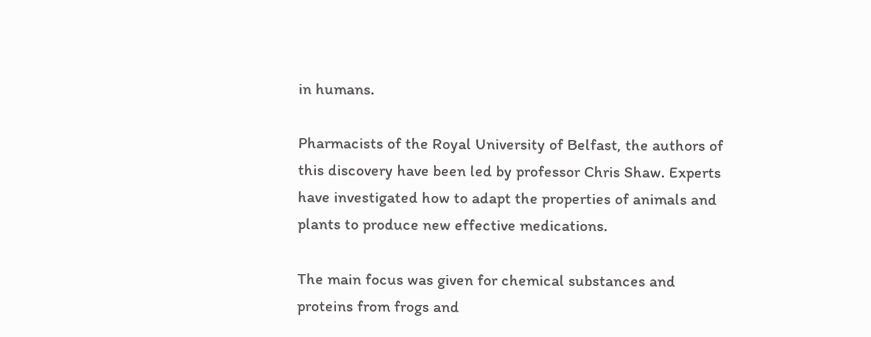in humans.

Pharmacists of the Royal University of Belfast, the authors of this discovery have been led by professor Chris Shaw. Experts have investigated how to adapt the properties of animals and plants to produce new effective medications.

The main focus was given for chemical substances and proteins from frogs and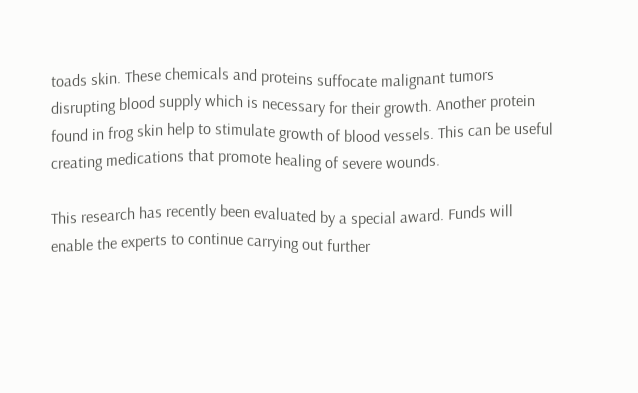toads skin. These chemicals and proteins suffocate malignant tumors disrupting blood supply which is necessary for their growth. Another protein found in frog skin help to stimulate growth of blood vessels. This can be useful creating medications that promote healing of severe wounds.

This research has recently been evaluated by a special award. Funds will enable the experts to continue carrying out further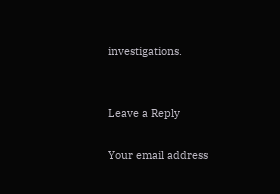investigations.


Leave a Reply

Your email address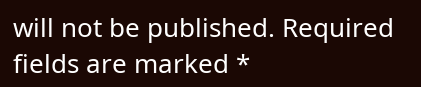will not be published. Required fields are marked *